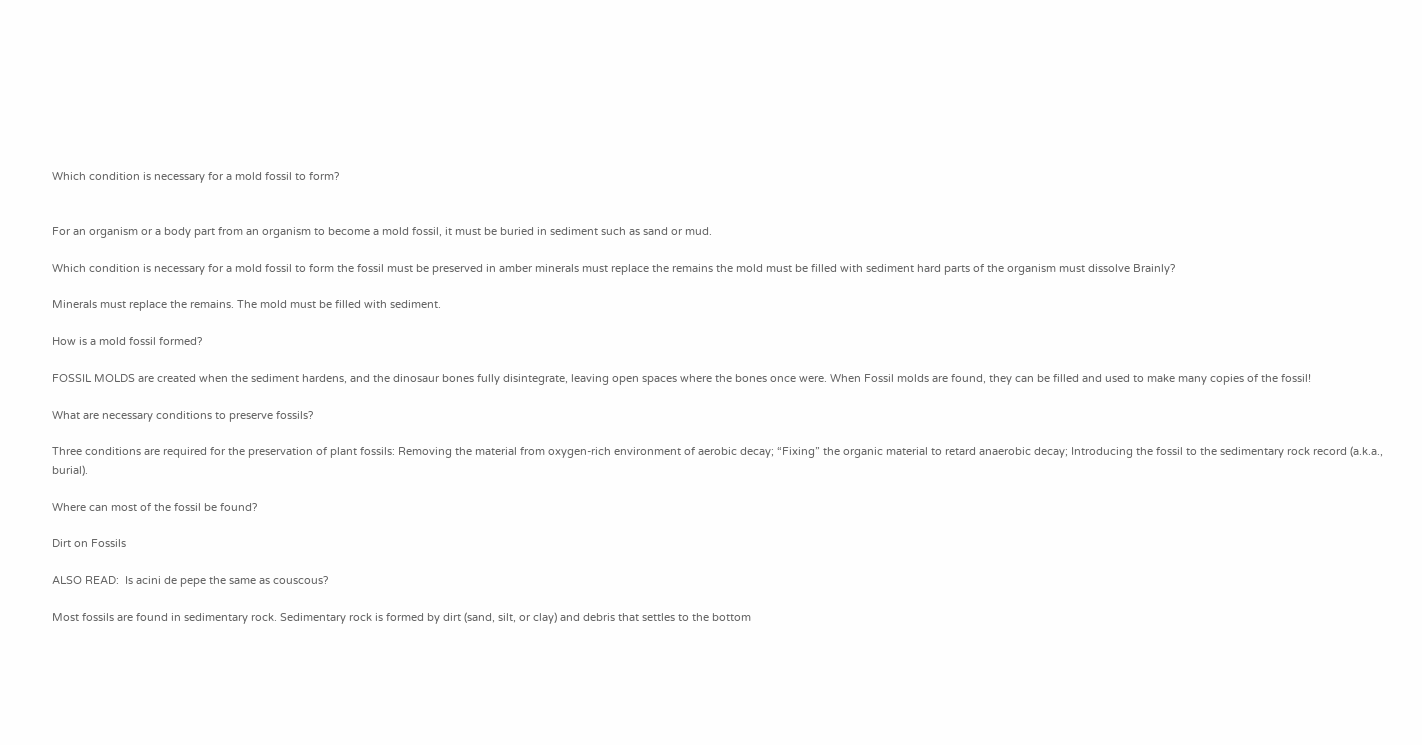Which condition is necessary for a mold fossil to form?


For an organism or a body part from an organism to become a mold fossil, it must be buried in sediment such as sand or mud.

Which condition is necessary for a mold fossil to form the fossil must be preserved in amber minerals must replace the remains the mold must be filled with sediment hard parts of the organism must dissolve Brainly?

Minerals must replace the remains. The mold must be filled with sediment.

How is a mold fossil formed?

FOSSIL MOLDS are created when the sediment hardens, and the dinosaur bones fully disintegrate, leaving open spaces where the bones once were. When Fossil molds are found, they can be filled and used to make many copies of the fossil!

What are necessary conditions to preserve fossils?

Three conditions are required for the preservation of plant fossils: Removing the material from oxygen-rich environment of aerobic decay; “Fixing” the organic material to retard anaerobic decay; Introducing the fossil to the sedimentary rock record (a.k.a., burial).

Where can most of the fossil be found?

Dirt on Fossils

ALSO READ:  Is acini de pepe the same as couscous?

Most fossils are found in sedimentary rock. Sedimentary rock is formed by dirt (sand, silt, or clay) and debris that settles to the bottom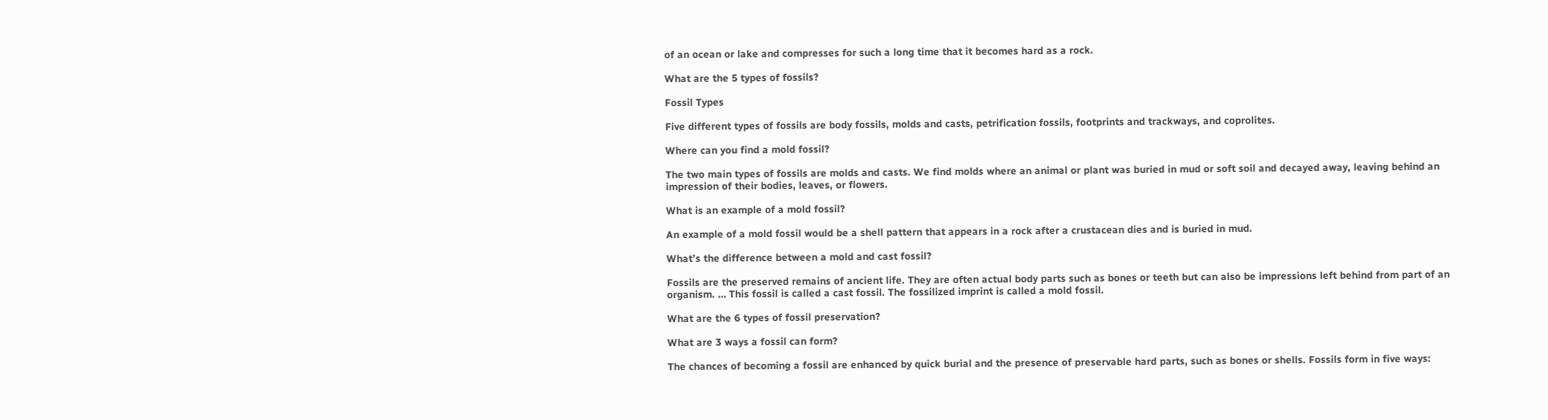of an ocean or lake and compresses for such a long time that it becomes hard as a rock.

What are the 5 types of fossils?

Fossil Types

Five different types of fossils are body fossils, molds and casts, petrification fossils, footprints and trackways, and coprolites.

Where can you find a mold fossil?

The two main types of fossils are molds and casts. We find molds where an animal or plant was buried in mud or soft soil and decayed away, leaving behind an impression of their bodies, leaves, or flowers.

What is an example of a mold fossil?

An example of a mold fossil would be a shell pattern that appears in a rock after a crustacean dies and is buried in mud.

What’s the difference between a mold and cast fossil?

Fossils are the preserved remains of ancient life. They are often actual body parts such as bones or teeth but can also be impressions left behind from part of an organism. … This fossil is called a cast fossil. The fossilized imprint is called a mold fossil.

What are the 6 types of fossil preservation?

What are 3 ways a fossil can form?

The chances of becoming a fossil are enhanced by quick burial and the presence of preservable hard parts, such as bones or shells. Fossils form in five ways: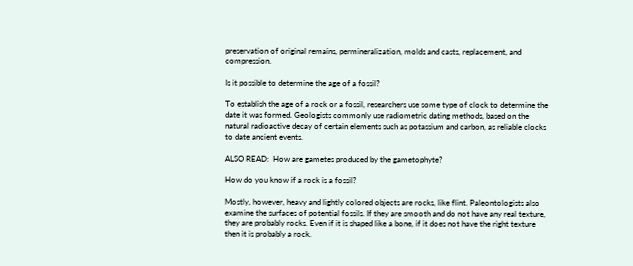preservation of original remains, permineralization, molds and casts, replacement, and compression.

Is it possible to determine the age of a fossil?

To establish the age of a rock or a fossil, researchers use some type of clock to determine the date it was formed. Geologists commonly use radiometric dating methods, based on the natural radioactive decay of certain elements such as potassium and carbon, as reliable clocks to date ancient events.

ALSO READ:  How are gametes produced by the gametophyte?

How do you know if a rock is a fossil?

Mostly, however, heavy and lightly colored objects are rocks, like flint. Paleontologists also examine the surfaces of potential fossils. If they are smooth and do not have any real texture, they are probably rocks. Even if it is shaped like a bone, if it does not have the right texture then it is probably a rock.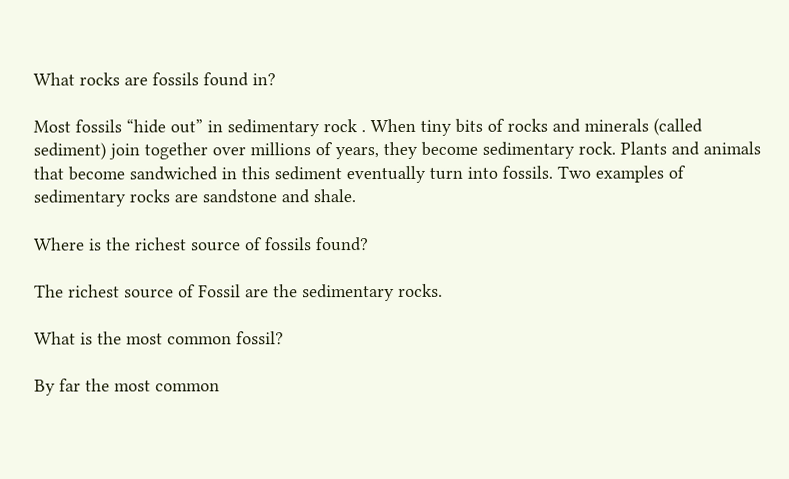What rocks are fossils found in?

Most fossils “hide out” in sedimentary rock . When tiny bits of rocks and minerals (called sediment) join together over millions of years, they become sedimentary rock. Plants and animals that become sandwiched in this sediment eventually turn into fossils. Two examples of sedimentary rocks are sandstone and shale.

Where is the richest source of fossils found?

The richest source of Fossil are the sedimentary rocks.

What is the most common fossil?

By far the most common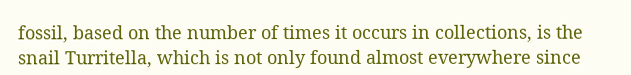fossil, based on the number of times it occurs in collections, is the snail Turritella, which is not only found almost everywhere since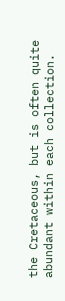the Cretaceous, but is often quite abundant within each collection.